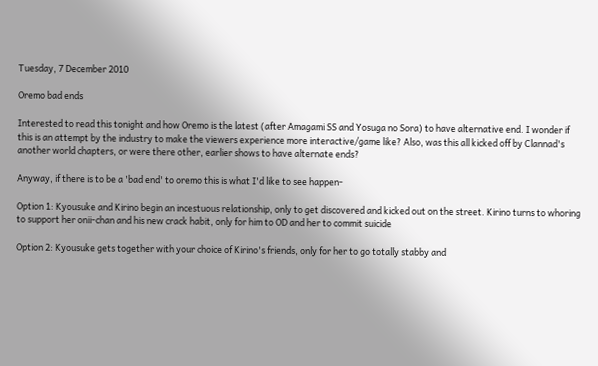Tuesday, 7 December 2010

Oremo bad ends

Interested to read this tonight and how Oremo is the latest (after Amagami SS and Yosuga no Sora) to have alternative end. I wonder if this is an attempt by the industry to make the viewers experience more interactive/game like? Also, was this all kicked off by Clannad's another world chapters, or were there other, earlier shows to have alternate ends?

Anyway, if there is to be a 'bad end' to oremo this is what I'd like to see happen-

Option 1: Kyousuke and Kirino begin an incestuous relationship, only to get discovered and kicked out on the street. Kirino turns to whoring to support her onii-chan and his new crack habit, only for him to OD and her to commit suicide

Option 2: Kyousuke gets together with your choice of Kirino's friends, only for her to go totally stabby and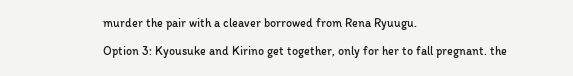murder the pair with a cleaver borrowed from Rena Ryuugu.

Option 3: Kyousuke and Kirino get together, only for her to fall pregnant. the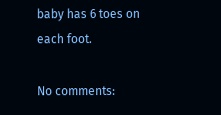baby has 6 toes on each foot.

No comments: